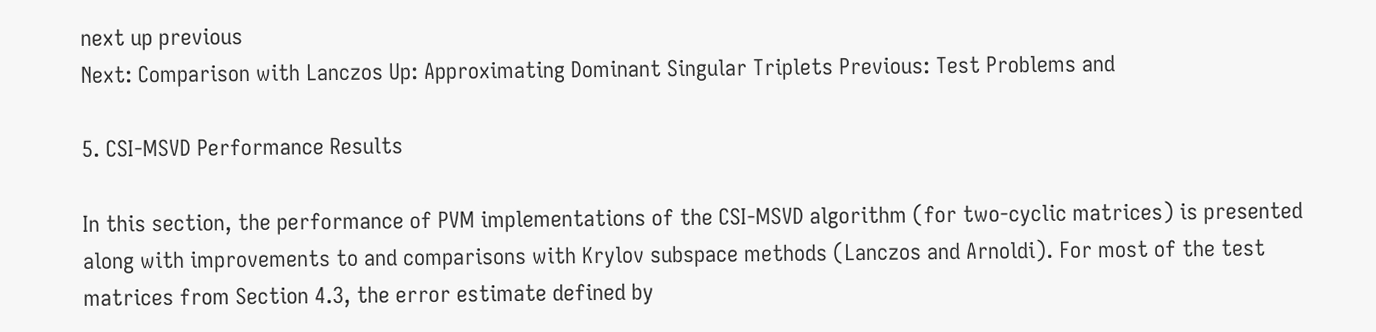next up previous
Next: Comparison with Lanczos Up: Approximating Dominant Singular Triplets Previous: Test Problems and

5. CSI-MSVD Performance Results

In this section, the performance of PVM implementations of the CSI-MSVD algorithm (for two-cyclic matrices) is presented along with improvements to and comparisons with Krylov subspace methods (Lanczos and Arnoldi). For most of the test matrices from Section 4.3, the error estimate defined by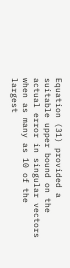Equation (31) provided a suitable upper bound on the actual error in singular vectors when as many as 10 of the largest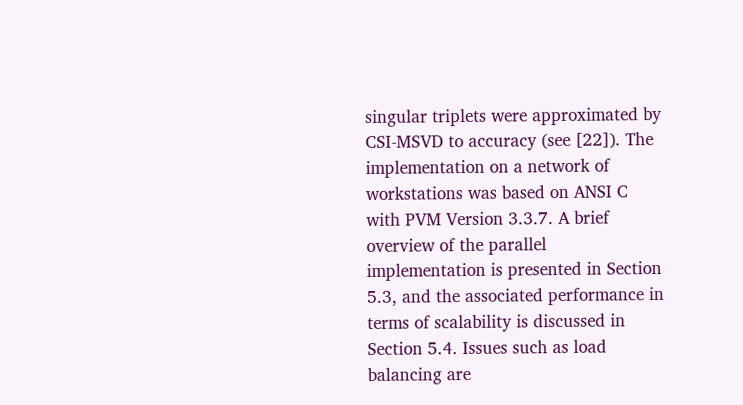singular triplets were approximated by CSI-MSVD to accuracy (see [22]). The implementation on a network of workstations was based on ANSI C with PVM Version 3.3.7. A brief overview of the parallel implementation is presented in Section 5.3, and the associated performance in terms of scalability is discussed in Section 5.4. Issues such as load balancing are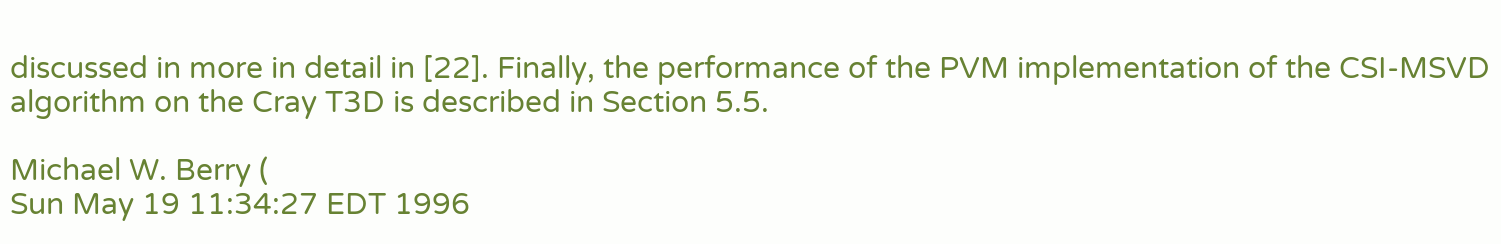discussed in more in detail in [22]. Finally, the performance of the PVM implementation of the CSI-MSVD algorithm on the Cray T3D is described in Section 5.5.

Michael W. Berry (
Sun May 19 11:34:27 EDT 1996